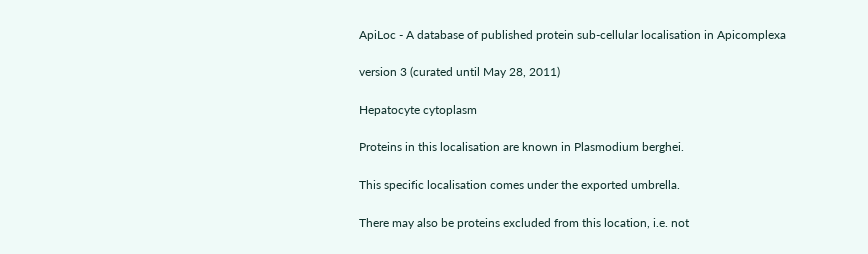ApiLoc - A database of published protein sub-cellular localisation in Apicomplexa

version 3 (curated until May 28, 2011)

Hepatocyte cytoplasm

Proteins in this localisation are known in Plasmodium berghei.

This specific localisation comes under the exported umbrella.

There may also be proteins excluded from this location, i.e. not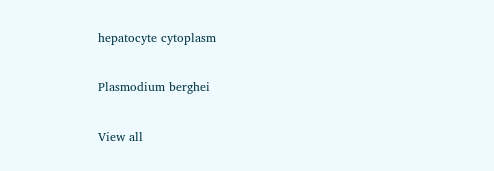hepatocyte cytoplasm

Plasmodium berghei

View all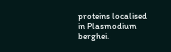proteins localised in Plasmodium berghei.